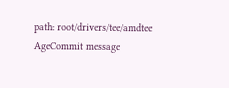path: root/drivers/tee/amdtee
AgeCommit message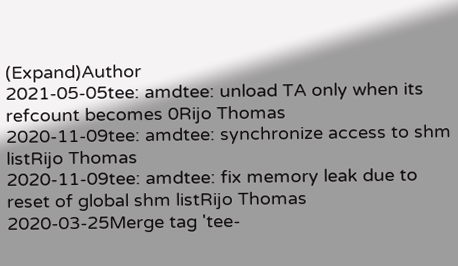(Expand)Author
2021-05-05tee: amdtee: unload TA only when its refcount becomes 0Rijo Thomas
2020-11-09tee: amdtee: synchronize access to shm listRijo Thomas
2020-11-09tee: amdtee: fix memory leak due to reset of global shm listRijo Thomas
2020-03-25Merge tag 'tee-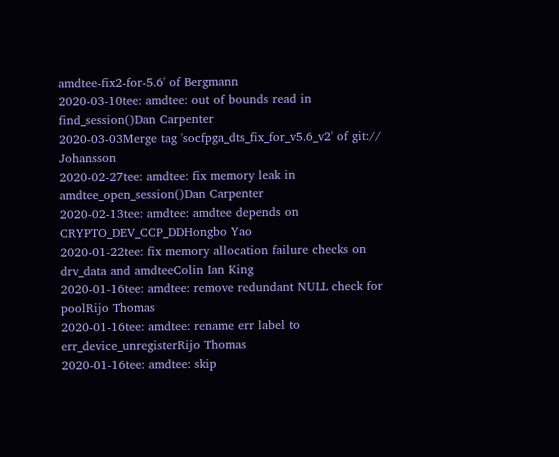amdtee-fix2-for-5.6' of Bergmann
2020-03-10tee: amdtee: out of bounds read in find_session()Dan Carpenter
2020-03-03Merge tag 'socfpga_dts_fix_for_v5.6_v2' of git:// Johansson
2020-02-27tee: amdtee: fix memory leak in amdtee_open_session()Dan Carpenter
2020-02-13tee: amdtee: amdtee depends on CRYPTO_DEV_CCP_DDHongbo Yao
2020-01-22tee: fix memory allocation failure checks on drv_data and amdteeColin Ian King
2020-01-16tee: amdtee: remove redundant NULL check for poolRijo Thomas
2020-01-16tee: amdtee: rename err label to err_device_unregisterRijo Thomas
2020-01-16tee: amdtee: skip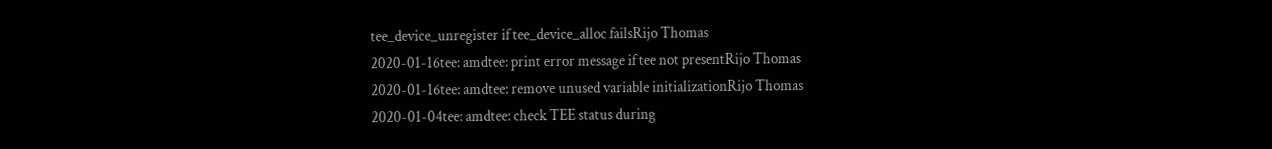tee_device_unregister if tee_device_alloc failsRijo Thomas
2020-01-16tee: amdtee: print error message if tee not presentRijo Thomas
2020-01-16tee: amdtee: remove unused variable initializationRijo Thomas
2020-01-04tee: amdtee: check TEE status during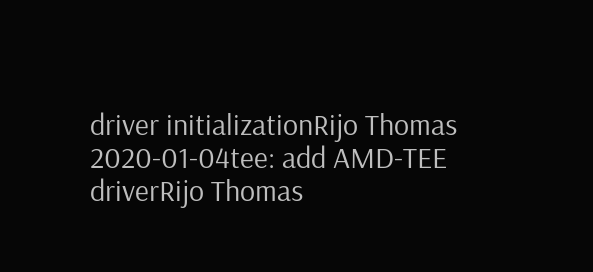driver initializationRijo Thomas
2020-01-04tee: add AMD-TEE driverRijo Thomas